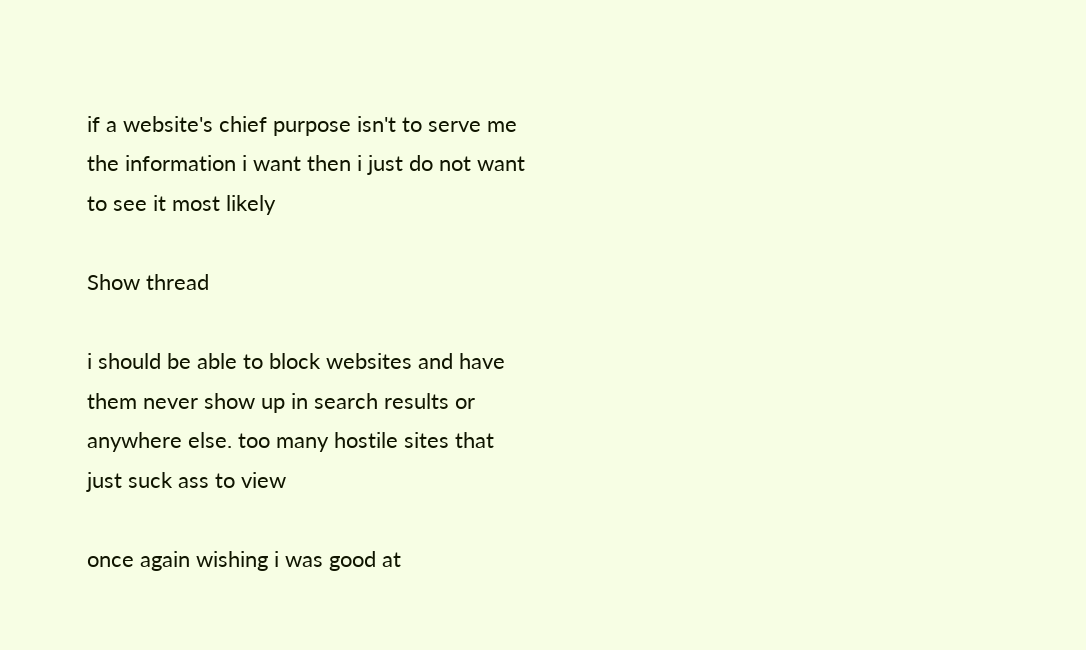if a website's chief purpose isn't to serve me the information i want then i just do not want to see it most likely

Show thread

i should be able to block websites and have them never show up in search results or anywhere else. too many hostile sites that just suck ass to view

once again wishing i was good at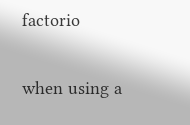factorio

when using a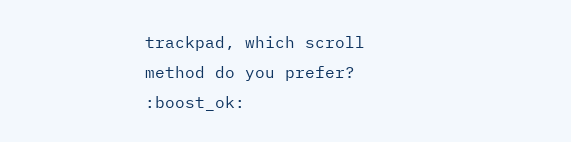trackpad, which scroll method do you prefer? :boost_ok: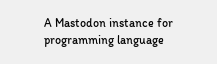A Mastodon instance for programming language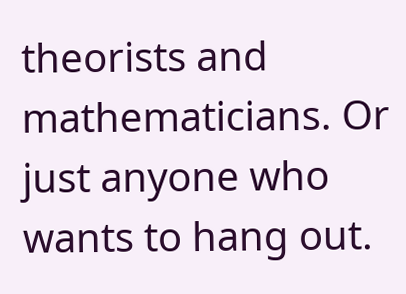theorists and mathematicians. Or just anyone who wants to hang out.